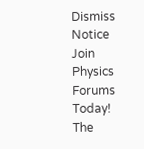Dismiss Notice
Join Physics Forums Today!
The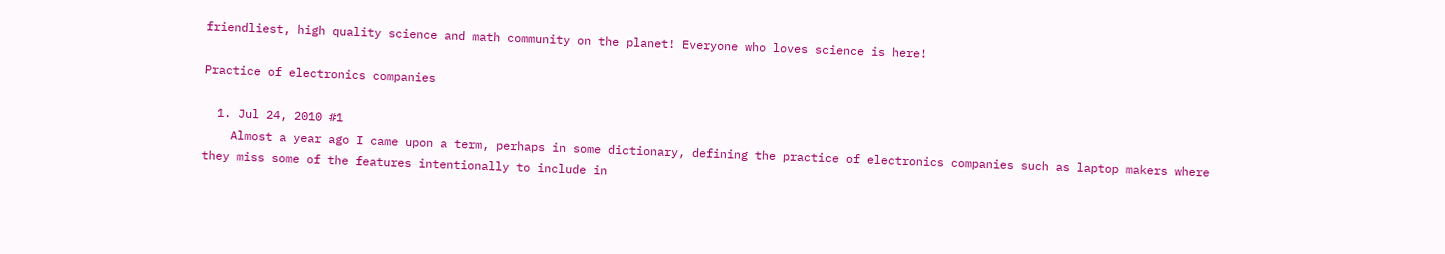friendliest, high quality science and math community on the planet! Everyone who loves science is here!

Practice of electronics companies

  1. Jul 24, 2010 #1
    Almost a year ago I came upon a term, perhaps in some dictionary, defining the practice of electronics companies such as laptop makers where they miss some of the features intentionally to include in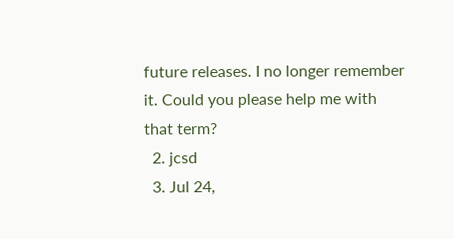future releases. I no longer remember it. Could you please help me with that term?
  2. jcsd
  3. Jul 24,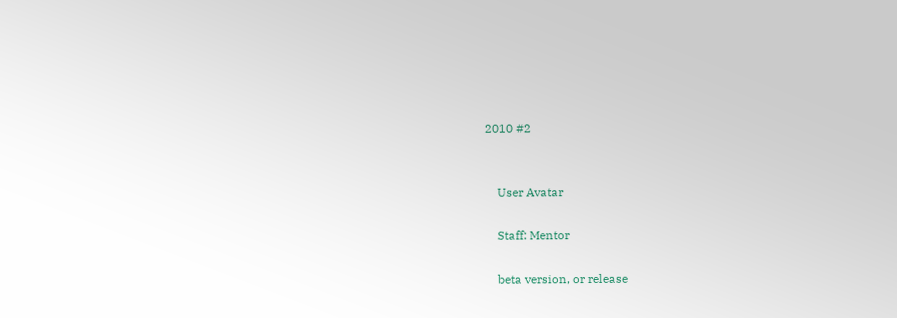2010 #2


    User Avatar

    Staff: Mentor

    beta version, or release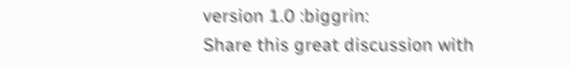version 1.0 :biggrin:
Share this great discussion with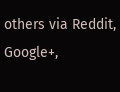others via Reddit, Google+,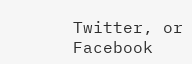Twitter, or Facebook